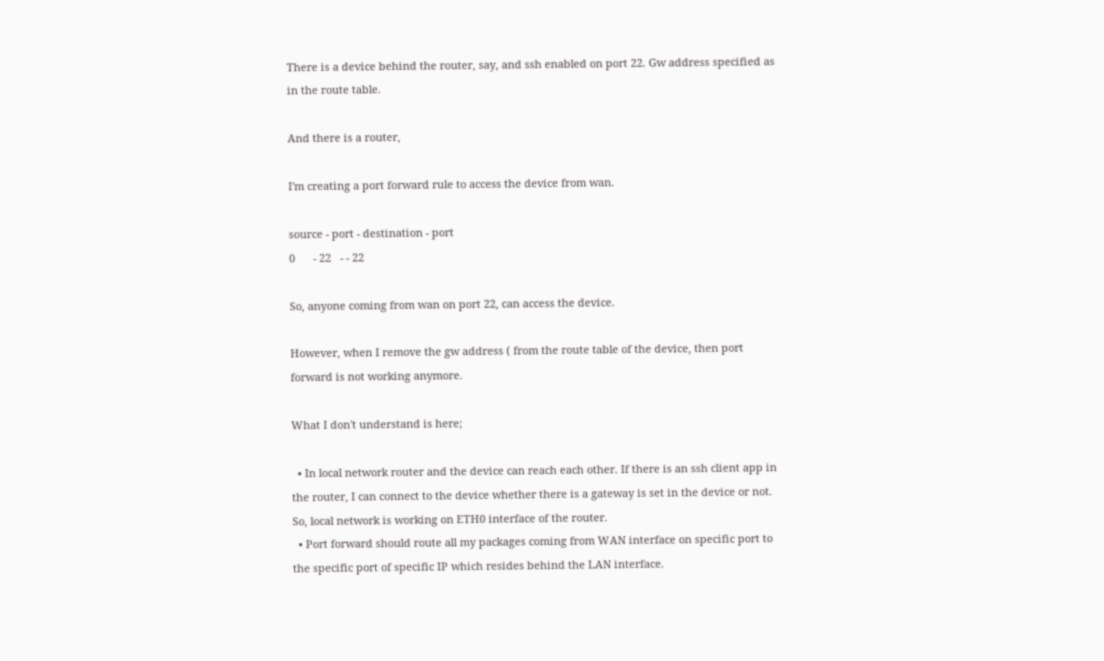There is a device behind the router, say, and ssh enabled on port 22. Gw address specified as in the route table.

And there is a router,

I'm creating a port forward rule to access the device from wan.

source - port - destination - port
0      - 22   - - 22

So, anyone coming from wan on port 22, can access the device.

However, when I remove the gw address ( from the route table of the device, then port forward is not working anymore.

What I don't understand is here;

  • In local network router and the device can reach each other. If there is an ssh client app in the router, I can connect to the device whether there is a gateway is set in the device or not. So, local network is working on ETH0 interface of the router.
  • Port forward should route all my packages coming from WAN interface on specific port to the specific port of specific IP which resides behind the LAN interface.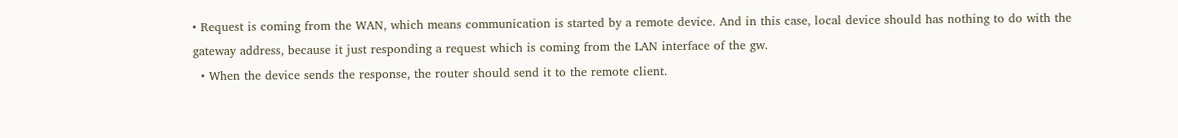• Request is coming from the WAN, which means communication is started by a remote device. And in this case, local device should has nothing to do with the gateway address, because it just responding a request which is coming from the LAN interface of the gw.
  • When the device sends the response, the router should send it to the remote client.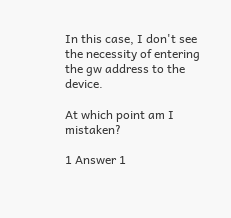In this case, I don't see the necessity of entering the gw address to the device.

At which point am I mistaken?

1 Answer 1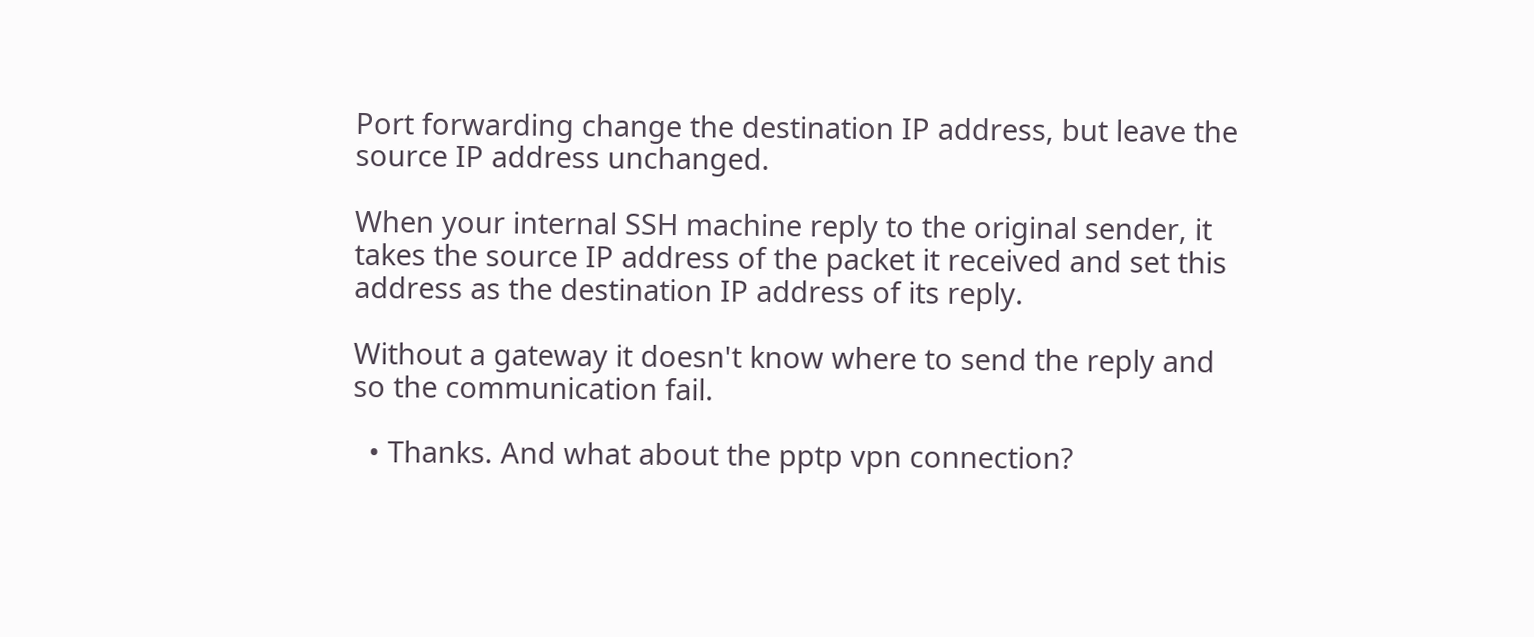Port forwarding change the destination IP address, but leave the source IP address unchanged.

When your internal SSH machine reply to the original sender, it takes the source IP address of the packet it received and set this address as the destination IP address of its reply.

Without a gateway it doesn't know where to send the reply and so the communication fail.

  • Thanks. And what about the pptp vpn connection?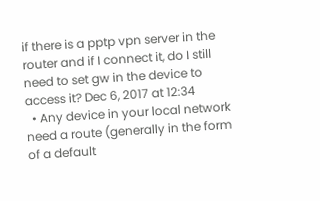if there is a pptp vpn server in the router and if I connect it, do I still need to set gw in the device to access it? Dec 6, 2017 at 12:34
  • Any device in your local network need a route (generally in the form of a default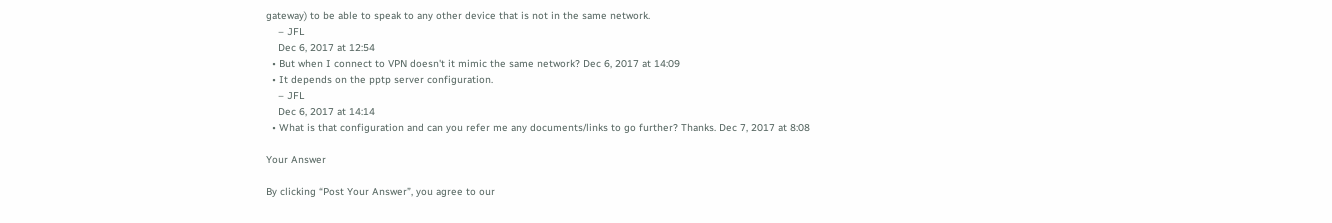gateway) to be able to speak to any other device that is not in the same network.
    – JFL
    Dec 6, 2017 at 12:54
  • But when I connect to VPN doesn't it mimic the same network? Dec 6, 2017 at 14:09
  • It depends on the pptp server configuration.
    – JFL
    Dec 6, 2017 at 14:14
  • What is that configuration and can you refer me any documents/links to go further? Thanks. Dec 7, 2017 at 8:08

Your Answer

By clicking “Post Your Answer”, you agree to our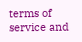terms of service and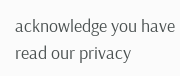acknowledge you have read our privacy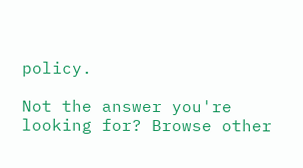policy.

Not the answer you're looking for? Browse other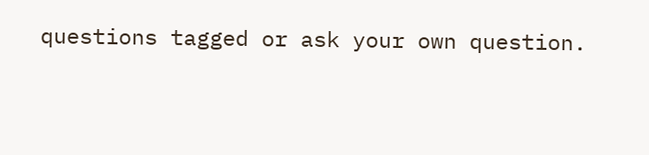questions tagged or ask your own question.